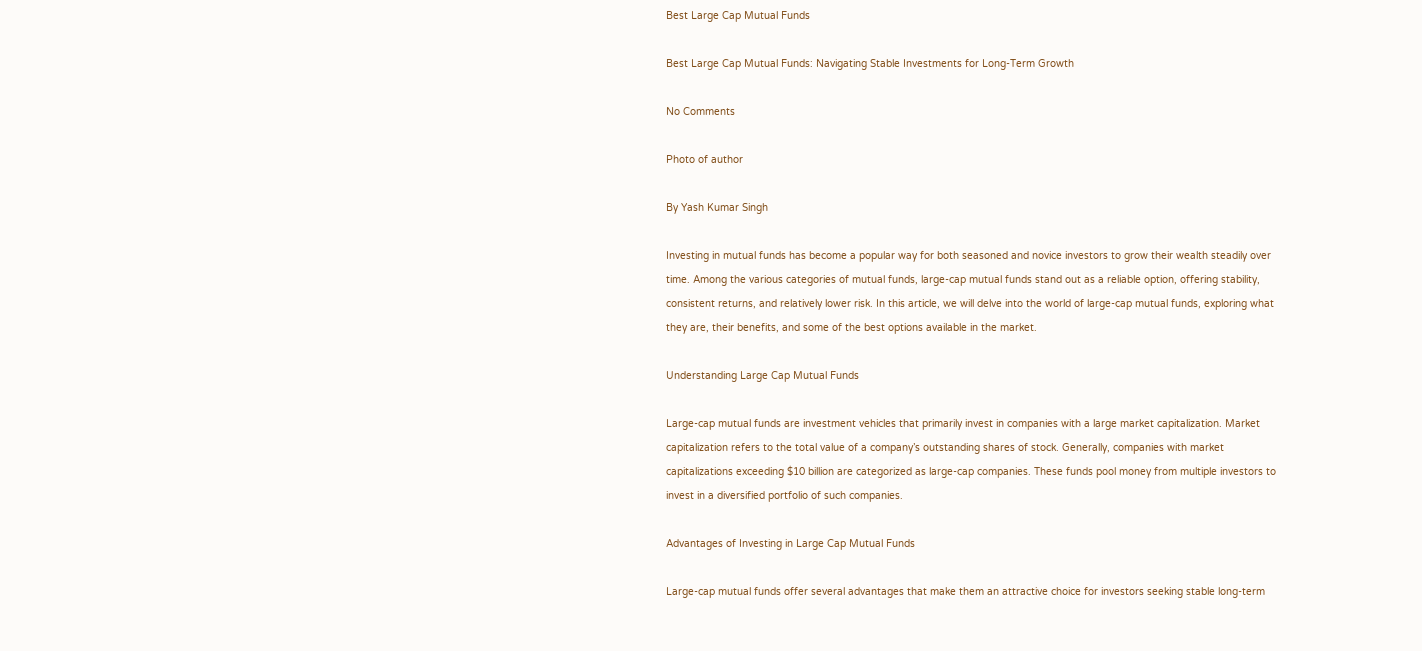Best Large Cap Mutual Funds

Best Large Cap Mutual Funds: Navigating Stable Investments for Long-Term Growth

No Comments

Photo of author

By Yash Kumar Singh

Investing in mutual funds has become a popular way for both seasoned and novice investors to grow their wealth steadily over time. Among the various categories of mutual funds, large-cap mutual funds stand out as a reliable option, offering stability, consistent returns, and relatively lower risk. In this article, we will delve into the world of large-cap mutual funds, exploring what they are, their benefits, and some of the best options available in the market.

Understanding Large Cap Mutual Funds

Large-cap mutual funds are investment vehicles that primarily invest in companies with a large market capitalization. Market capitalization refers to the total value of a company’s outstanding shares of stock. Generally, companies with market capitalizations exceeding $10 billion are categorized as large-cap companies. These funds pool money from multiple investors to invest in a diversified portfolio of such companies.

Advantages of Investing in Large Cap Mutual Funds

Large-cap mutual funds offer several advantages that make them an attractive choice for investors seeking stable long-term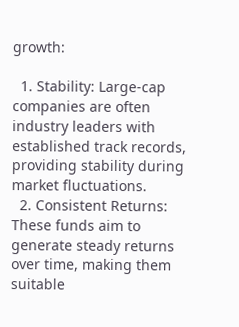growth:

  1. Stability: Large-cap companies are often industry leaders with established track records, providing stability during market fluctuations.
  2. Consistent Returns: These funds aim to generate steady returns over time, making them suitable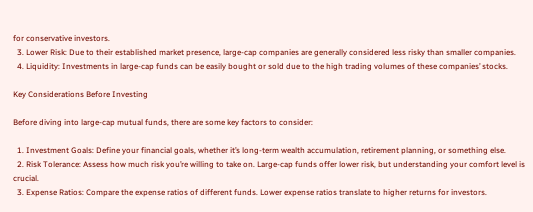for conservative investors.
  3. Lower Risk: Due to their established market presence, large-cap companies are generally considered less risky than smaller companies.
  4. Liquidity: Investments in large-cap funds can be easily bought or sold due to the high trading volumes of these companies’ stocks.

Key Considerations Before Investing

Before diving into large-cap mutual funds, there are some key factors to consider:

  1. Investment Goals: Define your financial goals, whether it’s long-term wealth accumulation, retirement planning, or something else.
  2. Risk Tolerance: Assess how much risk you’re willing to take on. Large-cap funds offer lower risk, but understanding your comfort level is crucial.
  3. Expense Ratios: Compare the expense ratios of different funds. Lower expense ratios translate to higher returns for investors.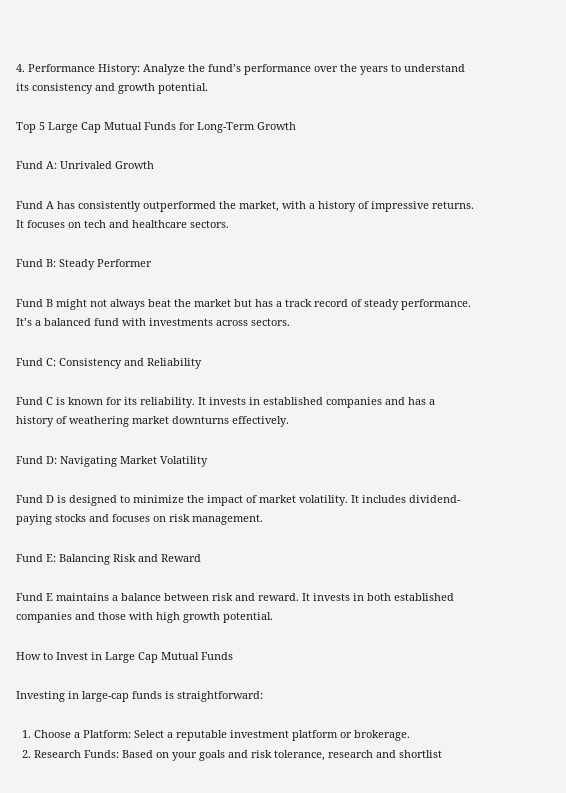4. Performance History: Analyze the fund’s performance over the years to understand its consistency and growth potential.

Top 5 Large Cap Mutual Funds for Long-Term Growth

Fund A: Unrivaled Growth

Fund A has consistently outperformed the market, with a history of impressive returns. It focuses on tech and healthcare sectors.

Fund B: Steady Performer

Fund B might not always beat the market but has a track record of steady performance. It’s a balanced fund with investments across sectors.

Fund C: Consistency and Reliability

Fund C is known for its reliability. It invests in established companies and has a history of weathering market downturns effectively.

Fund D: Navigating Market Volatility

Fund D is designed to minimize the impact of market volatility. It includes dividend-paying stocks and focuses on risk management.

Fund E: Balancing Risk and Reward

Fund E maintains a balance between risk and reward. It invests in both established companies and those with high growth potential.

How to Invest in Large Cap Mutual Funds

Investing in large-cap funds is straightforward:

  1. Choose a Platform: Select a reputable investment platform or brokerage.
  2. Research Funds: Based on your goals and risk tolerance, research and shortlist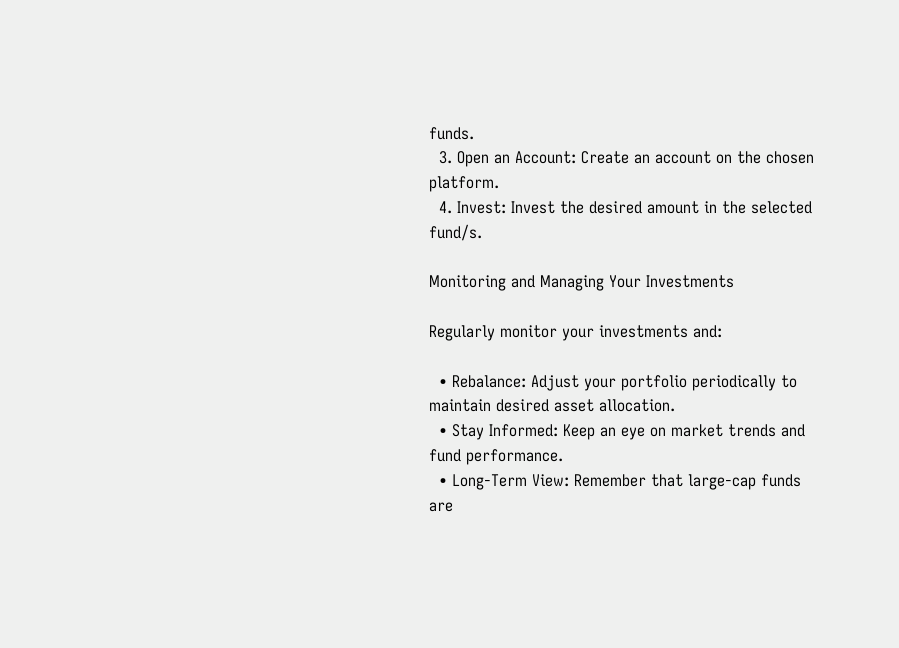funds.
  3. Open an Account: Create an account on the chosen platform.
  4. Invest: Invest the desired amount in the selected fund/s.

Monitoring and Managing Your Investments

Regularly monitor your investments and:

  • Rebalance: Adjust your portfolio periodically to maintain desired asset allocation.
  • Stay Informed: Keep an eye on market trends and fund performance.
  • Long-Term View: Remember that large-cap funds are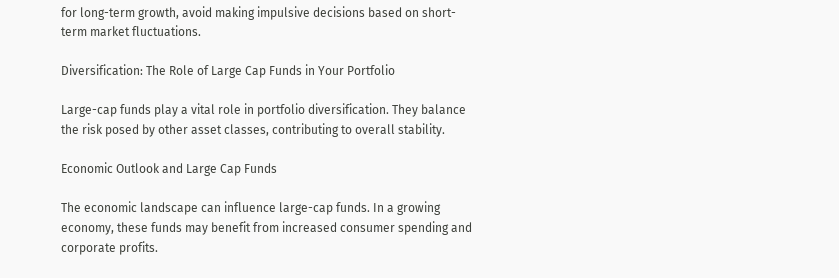for long-term growth, avoid making impulsive decisions based on short-term market fluctuations.

Diversification: The Role of Large Cap Funds in Your Portfolio

Large-cap funds play a vital role in portfolio diversification. They balance the risk posed by other asset classes, contributing to overall stability.

Economic Outlook and Large Cap Funds

The economic landscape can influence large-cap funds. In a growing economy, these funds may benefit from increased consumer spending and corporate profits.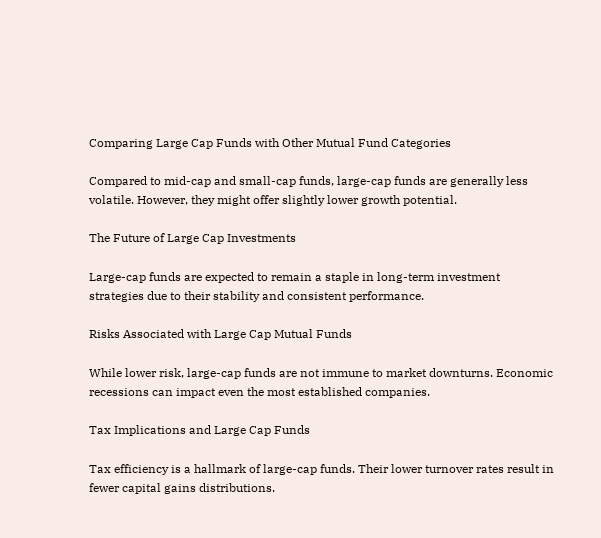Comparing Large Cap Funds with Other Mutual Fund Categories

Compared to mid-cap and small-cap funds, large-cap funds are generally less volatile. However, they might offer slightly lower growth potential.

The Future of Large Cap Investments

Large-cap funds are expected to remain a staple in long-term investment strategies due to their stability and consistent performance.

Risks Associated with Large Cap Mutual Funds

While lower risk, large-cap funds are not immune to market downturns. Economic recessions can impact even the most established companies.

Tax Implications and Large Cap Funds

Tax efficiency is a hallmark of large-cap funds. Their lower turnover rates result in fewer capital gains distributions.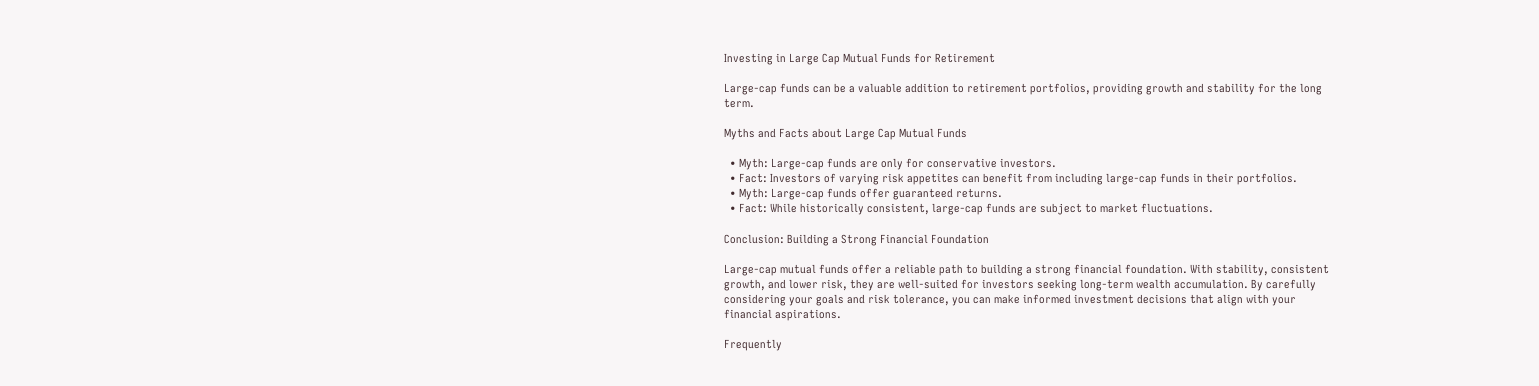Investing in Large Cap Mutual Funds for Retirement

Large-cap funds can be a valuable addition to retirement portfolios, providing growth and stability for the long term.

Myths and Facts about Large Cap Mutual Funds

  • Myth: Large-cap funds are only for conservative investors.
  • Fact: Investors of varying risk appetites can benefit from including large-cap funds in their portfolios.
  • Myth: Large-cap funds offer guaranteed returns.
  • Fact: While historically consistent, large-cap funds are subject to market fluctuations.

Conclusion: Building a Strong Financial Foundation

Large-cap mutual funds offer a reliable path to building a strong financial foundation. With stability, consistent growth, and lower risk, they are well-suited for investors seeking long-term wealth accumulation. By carefully considering your goals and risk tolerance, you can make informed investment decisions that align with your financial aspirations.

Frequently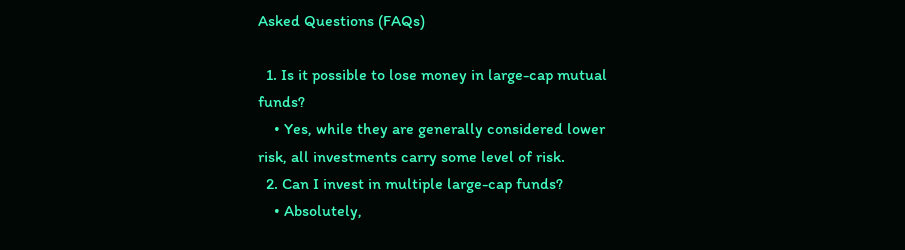Asked Questions (FAQs)

  1. Is it possible to lose money in large-cap mutual funds?
    • Yes, while they are generally considered lower risk, all investments carry some level of risk.
  2. Can I invest in multiple large-cap funds?
    • Absolutely,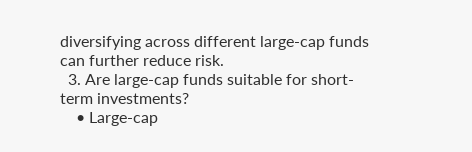diversifying across different large-cap funds can further reduce risk.
  3. Are large-cap funds suitable for short-term investments?
    • Large-cap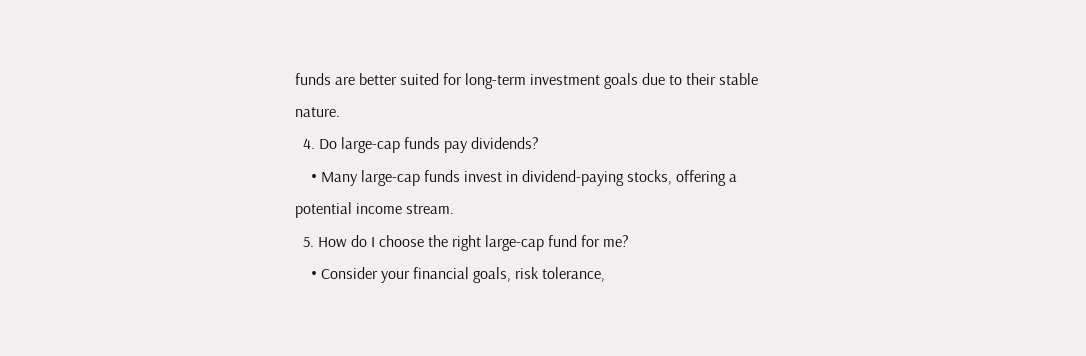funds are better suited for long-term investment goals due to their stable nature.
  4. Do large-cap funds pay dividends?
    • Many large-cap funds invest in dividend-paying stocks, offering a potential income stream.
  5. How do I choose the right large-cap fund for me?
    • Consider your financial goals, risk tolerance,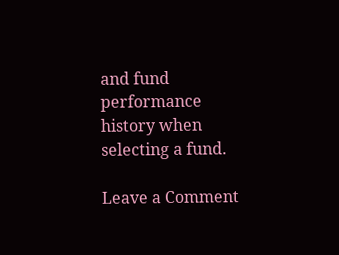and fund performance history when selecting a fund.

Leave a Comment